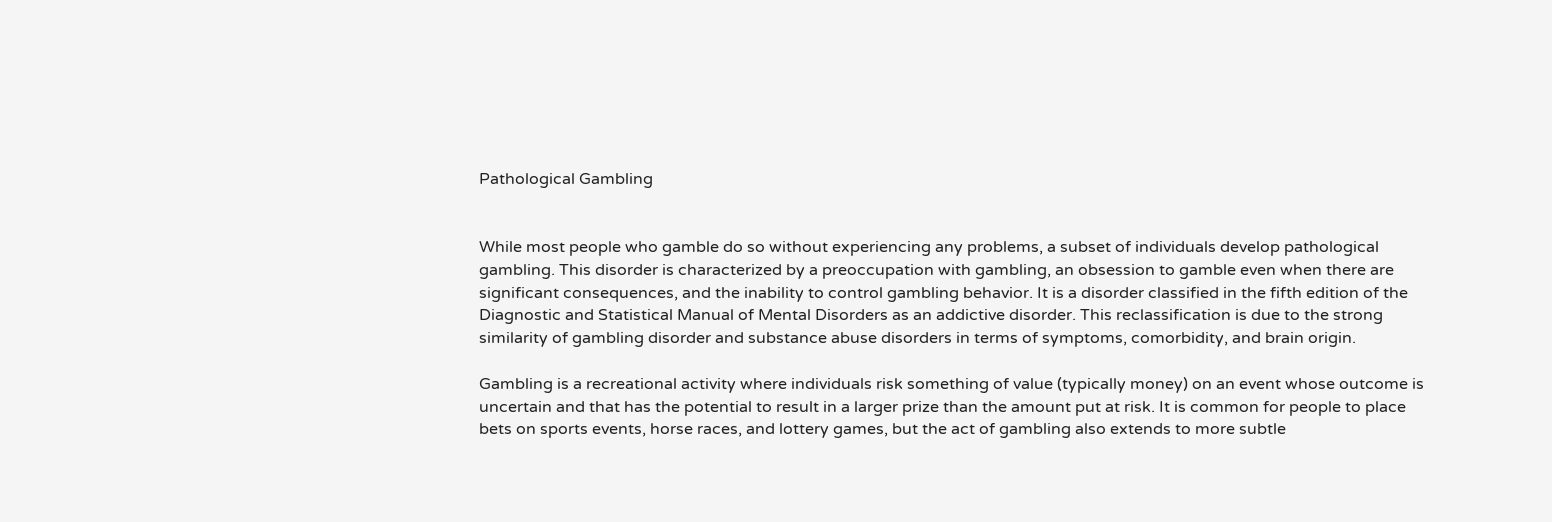Pathological Gambling


While most people who gamble do so without experiencing any problems, a subset of individuals develop pathological gambling. This disorder is characterized by a preoccupation with gambling, an obsession to gamble even when there are significant consequences, and the inability to control gambling behavior. It is a disorder classified in the fifth edition of the Diagnostic and Statistical Manual of Mental Disorders as an addictive disorder. This reclassification is due to the strong similarity of gambling disorder and substance abuse disorders in terms of symptoms, comorbidity, and brain origin.

Gambling is a recreational activity where individuals risk something of value (typically money) on an event whose outcome is uncertain and that has the potential to result in a larger prize than the amount put at risk. It is common for people to place bets on sports events, horse races, and lottery games, but the act of gambling also extends to more subtle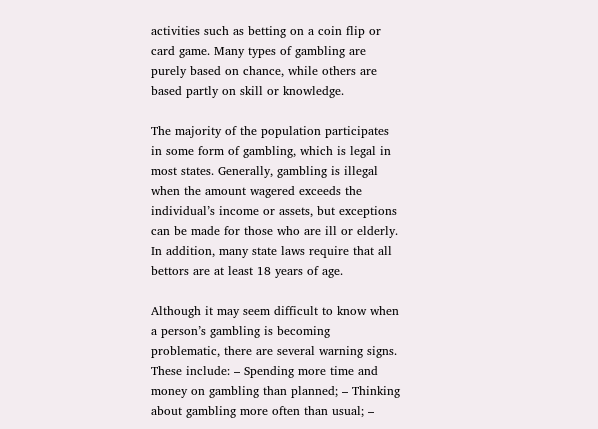activities such as betting on a coin flip or card game. Many types of gambling are purely based on chance, while others are based partly on skill or knowledge.

The majority of the population participates in some form of gambling, which is legal in most states. Generally, gambling is illegal when the amount wagered exceeds the individual’s income or assets, but exceptions can be made for those who are ill or elderly. In addition, many state laws require that all bettors are at least 18 years of age.

Although it may seem difficult to know when a person’s gambling is becoming problematic, there are several warning signs. These include: – Spending more time and money on gambling than planned; – Thinking about gambling more often than usual; –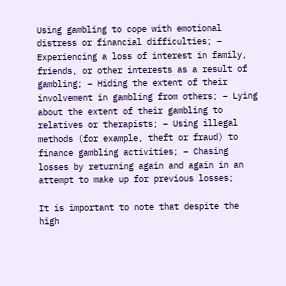Using gambling to cope with emotional distress or financial difficulties; – Experiencing a loss of interest in family, friends, or other interests as a result of gambling; – Hiding the extent of their involvement in gambling from others; – Lying about the extent of their gambling to relatives or therapists; – Using illegal methods (for example, theft or fraud) to finance gambling activities; – Chasing losses by returning again and again in an attempt to make up for previous losses;

It is important to note that despite the high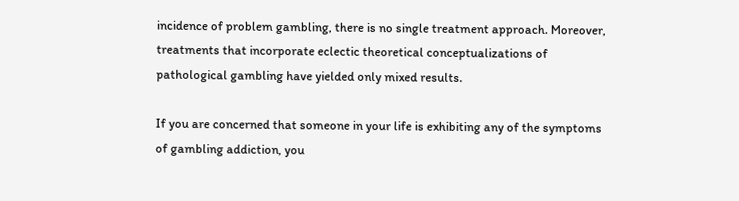incidence of problem gambling, there is no single treatment approach. Moreover, treatments that incorporate eclectic theoretical conceptualizations of pathological gambling have yielded only mixed results.

If you are concerned that someone in your life is exhibiting any of the symptoms of gambling addiction, you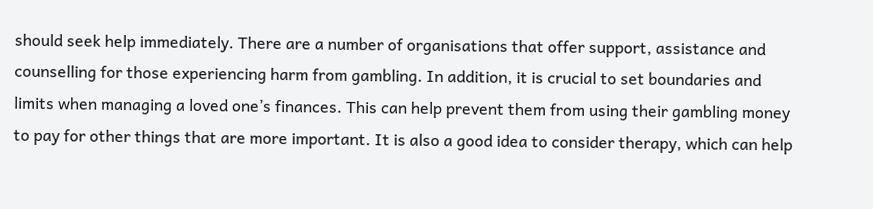should seek help immediately. There are a number of organisations that offer support, assistance and counselling for those experiencing harm from gambling. In addition, it is crucial to set boundaries and limits when managing a loved one’s finances. This can help prevent them from using their gambling money to pay for other things that are more important. It is also a good idea to consider therapy, which can help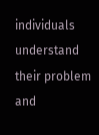individuals understand their problem and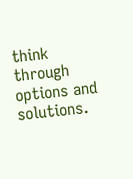think through options and solutions.